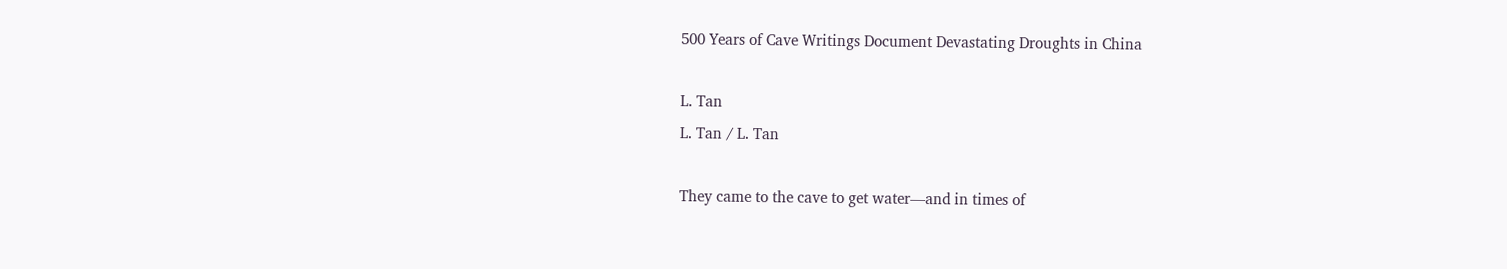500 Years of Cave Writings Document Devastating Droughts in China

L. Tan
L. Tan / L. Tan

They came to the cave to get water—and in times of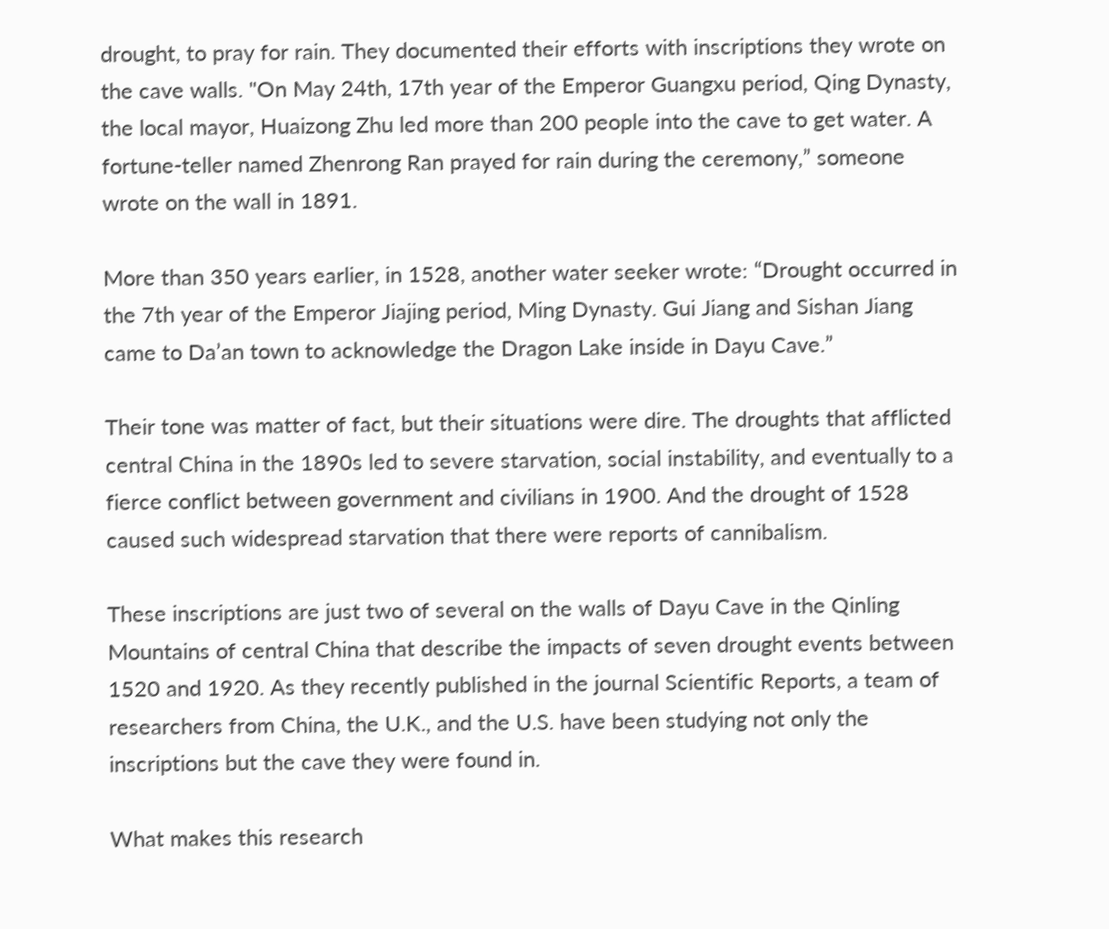drought, to pray for rain. They documented their efforts with inscriptions they wrote on the cave walls. "On May 24th, 17th year of the Emperor Guangxu period, Qing Dynasty, the local mayor, Huaizong Zhu led more than 200 people into the cave to get water. A fortune-teller named Zhenrong Ran prayed for rain during the ceremony,” someone wrote on the wall in 1891.

More than 350 years earlier, in 1528, another water seeker wrote: “Drought occurred in the 7th year of the Emperor Jiajing period, Ming Dynasty. Gui Jiang and Sishan Jiang came to Da’an town to acknowledge the Dragon Lake inside in Dayu Cave.”

Their tone was matter of fact, but their situations were dire. The droughts that afflicted central China in the 1890s led to severe starvation, social instability, and eventually to a fierce conflict between government and civilians in 1900. And the drought of 1528 caused such widespread starvation that there were reports of cannibalism.

These inscriptions are just two of several on the walls of Dayu Cave in the Qinling Mountains of central China that describe the impacts of seven drought events between 1520 and 1920. As they recently published in the journal Scientific Reports, a team of researchers from China, the U.K., and the U.S. have been studying not only the inscriptions but the cave they were found in.

What makes this research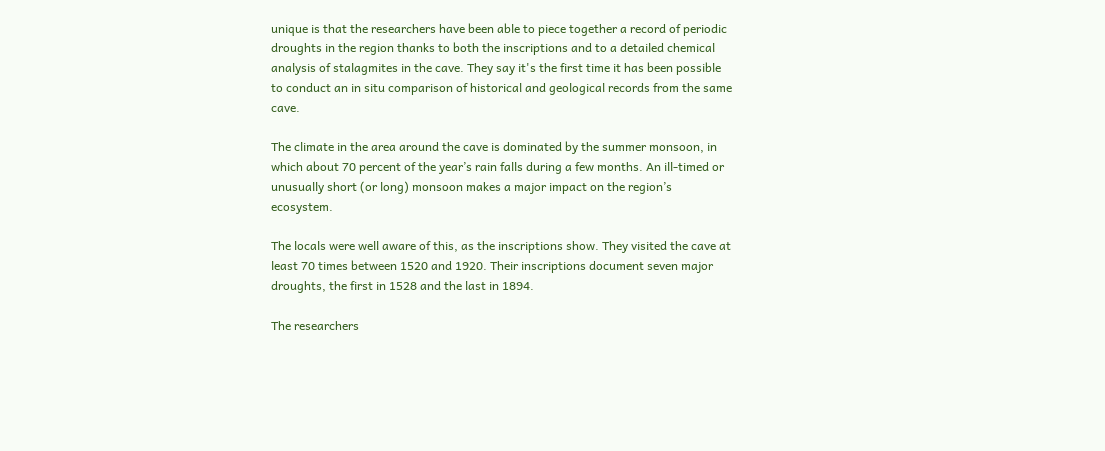unique is that the researchers have been able to piece together a record of periodic droughts in the region thanks to both the inscriptions and to a detailed chemical analysis of stalagmites in the cave. They say it's the first time it has been possible to conduct an in situ comparison of historical and geological records from the same cave.

The climate in the area around the cave is dominated by the summer monsoon, in which about 70 percent of the year’s rain falls during a few months. An ill-timed or unusually short (or long) monsoon makes a major impact on the region’s ecosystem.

The locals were well aware of this, as the inscriptions show. They visited the cave at least 70 times between 1520 and 1920. Their inscriptions document seven major droughts, the first in 1528 and the last in 1894.

The researchers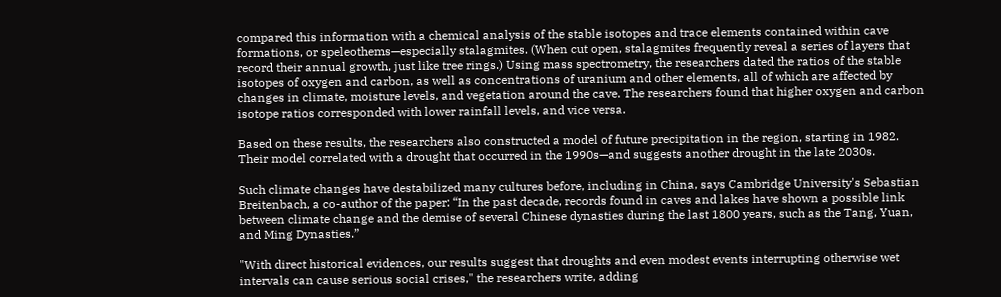compared this information with a chemical analysis of the stable isotopes and trace elements contained within cave formations, or speleothems—especially stalagmites. (When cut open, stalagmites frequently reveal a series of layers that record their annual growth, just like tree rings.) Using mass spectrometry, the researchers dated the ratios of the stable isotopes of oxygen and carbon, as well as concentrations of uranium and other elements, all of which are affected by changes in climate, moisture levels, and vegetation around the cave. The researchers found that higher oxygen and carbon isotope ratios corresponded with lower rainfall levels, and vice versa.

Based on these results, the researchers also constructed a model of future precipitation in the region, starting in 1982. Their model correlated with a drought that occurred in the 1990s—and suggests another drought in the late 2030s.

Such climate changes have destabilized many cultures before, including in China, says Cambridge University's Sebastian Breitenbach, a co-author of the paper: “In the past decade, records found in caves and lakes have shown a possible link between climate change and the demise of several Chinese dynasties during the last 1800 years, such as the Tang, Yuan, and Ming Dynasties.”

"With direct historical evidences, our results suggest that droughts and even modest events interrupting otherwise wet intervals can cause serious social crises," the researchers write, adding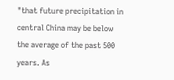"that future precipitation in central China may be below the average of the past 500 years. As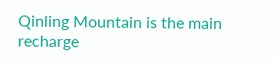Qinling Mountain is the main recharge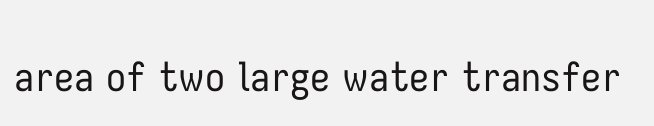area of two large water transfer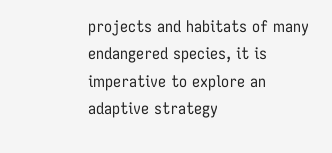projects and habitats of many endangered species, it is imperative to explore an adaptive strategy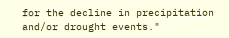for the decline in precipitation and/or drought events."